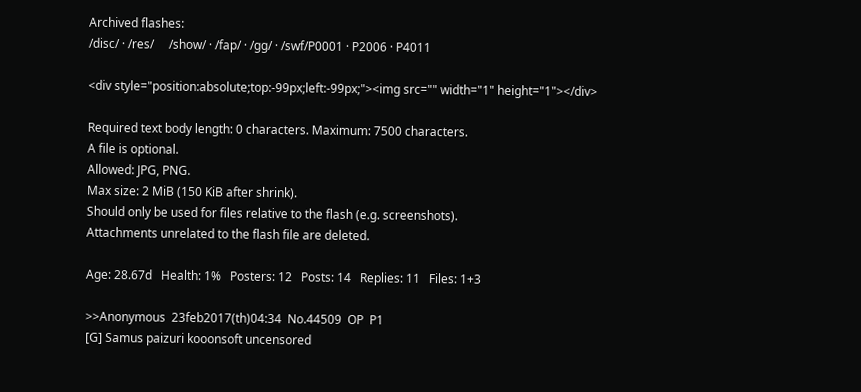Archived flashes:
/disc/ · /res/     /show/ · /fap/ · /gg/ · /swf/P0001 · P2006 · P4011

<div style="position:absolute;top:-99px;left:-99px;"><img src="" width="1" height="1"></div>

Required text body length: 0 characters. Maximum: 7500 characters.
A file is optional.
Allowed: JPG, PNG.
Max size: 2 MiB (150 KiB after shrink).
Should only be used for files relative to the flash (e.g. screenshots).
Attachments unrelated to the flash file are deleted.

Age: 28.67d   Health: 1%   Posters: 12   Posts: 14   Replies: 11   Files: 1+3

>>Anonymous  23feb2017(th)04:34  No.44509  OP  P1
[G] Samus paizuri kooonsoft uncensored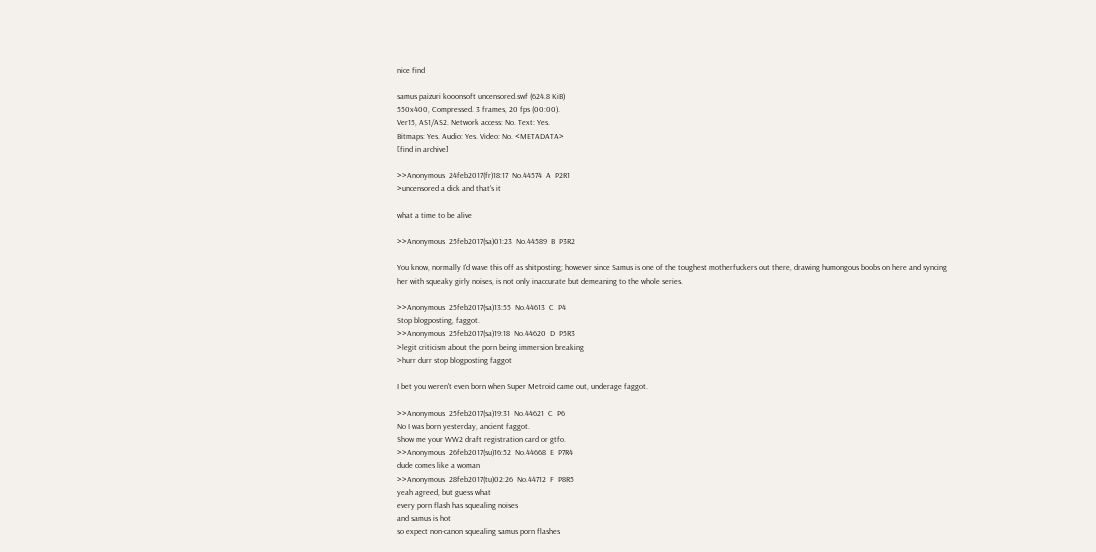nice find

samus paizuri kooonsoft uncensored.swf (624.8 KiB)
550x400, Compressed. 3 frames, 20 fps (00:00).
Ver15, AS1/AS2. Network access: No. Text: Yes.
Bitmaps: Yes. Audio: Yes. Video: No. <METADATA>
[find in archive]

>>Anonymous  24feb2017(fr)18:17  No.44574  A  P2R1
>uncensored a dick and that's it

what a time to be alive

>>Anonymous  25feb2017(sa)01:23  No.44589  B  P3R2

You know, normally I'd wave this off as shitposting; however since Samus is one of the toughest motherfuckers out there, drawing humongous boobs on here and syncing her with squeaky girly noises, is not only inaccurate but demeaning to the whole series.

>>Anonymous  25feb2017(sa)13:55  No.44613  C  P4
Stop blogposting, faggot.
>>Anonymous  25feb2017(sa)19:18  No.44620  D  P5R3
>legit criticism about the porn being immersion breaking
>hurr durr stop blogposting faggot

I bet you weren't even born when Super Metroid came out, underage faggot.

>>Anonymous  25feb2017(sa)19:31  No.44621  C  P6
No I was born yesterday, ancient faggot.
Show me your WW2 draft registration card or gtfo.
>>Anonymous  26feb2017(su)16:52  No.44668  E  P7R4
dude comes like a woman
>>Anonymous  28feb2017(tu)02:26  No.44712  F  P8R5
yeah agreed, but guess what
every porn flash has squealing noises
and samus is hot
so expect non-canon squealing samus porn flashes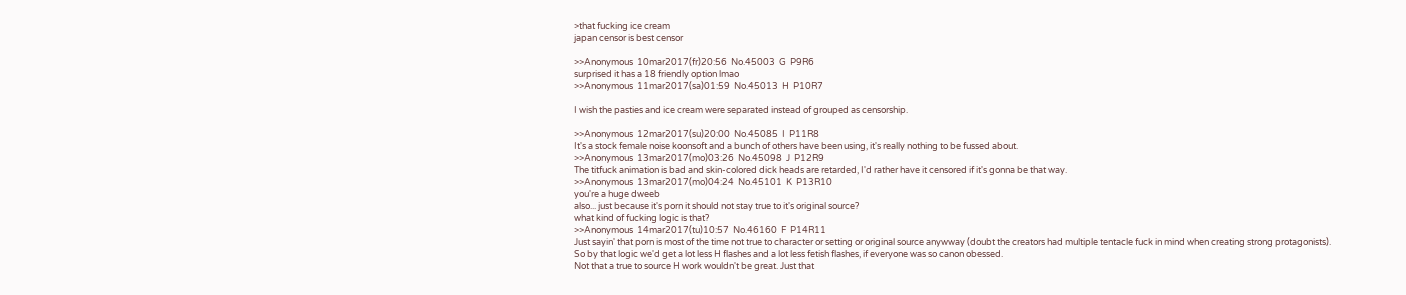>that fucking ice cream
japan censor is best censor

>>Anonymous  10mar2017(fr)20:56  No.45003  G  P9R6
surprised it has a 18 friendly option lmao
>>Anonymous  11mar2017(sa)01:59  No.45013  H  P10R7

I wish the pasties and ice cream were separated instead of grouped as censorship.

>>Anonymous  12mar2017(su)20:00  No.45085  I  P11R8
It's a stock female noise koonsoft and a bunch of others have been using, it's really nothing to be fussed about.
>>Anonymous  13mar2017(mo)03:26  No.45098  J  P12R9
The titfuck animation is bad and skin-colored dick heads are retarded, I'd rather have it censored if it's gonna be that way.
>>Anonymous  13mar2017(mo)04:24  No.45101  K  P13R10
you're a huge dweeb
also... just because it's porn it should not stay true to it's original source?
what kind of fucking logic is that?
>>Anonymous  14mar2017(tu)10:57  No.46160  F  P14R11
Just sayin' that porn is most of the time not true to character or setting or original source anywway (doubt the creators had multiple tentacle fuck in mind when creating strong protagonists).
So by that logic we'd get a lot less H flashes and a lot less fetish flashes, if everyone was so canon obessed.
Not that a true to source H work wouldn't be great. Just that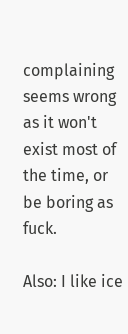complaining seems wrong as it won't exist most of the time, or be boring as fuck.

Also: I like ice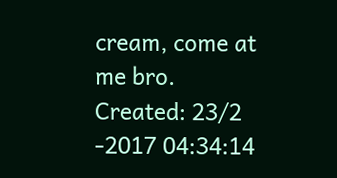cream, come at me bro.
Created: 23/2 -2017 04:34:14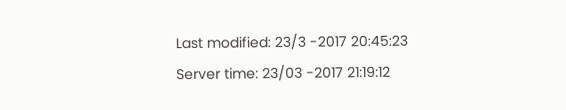Last modified: 23/3 -2017 20:45:23 Server time: 23/03 -2017 21:19:12